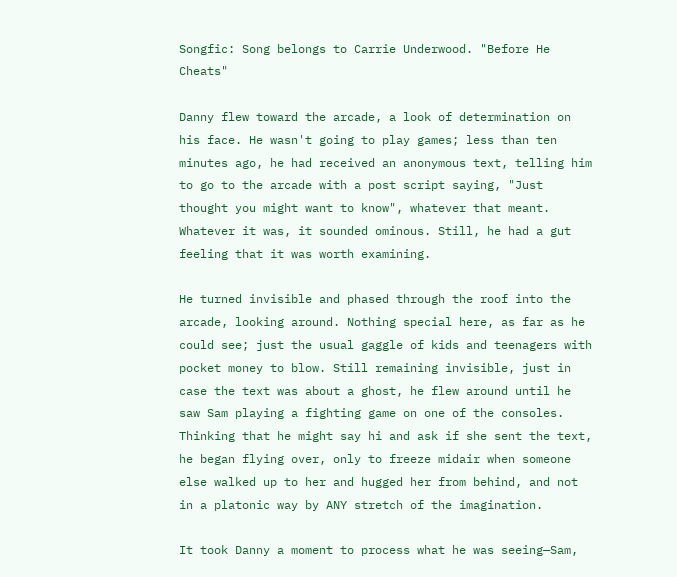Songfic: Song belongs to Carrie Underwood. "Before He Cheats"

Danny flew toward the arcade, a look of determination on his face. He wasn't going to play games; less than ten minutes ago, he had received an anonymous text, telling him to go to the arcade with a post script saying, "Just thought you might want to know", whatever that meant. Whatever it was, it sounded ominous. Still, he had a gut feeling that it was worth examining.

He turned invisible and phased through the roof into the arcade, looking around. Nothing special here, as far as he could see; just the usual gaggle of kids and teenagers with pocket money to blow. Still remaining invisible, just in case the text was about a ghost, he flew around until he saw Sam playing a fighting game on one of the consoles. Thinking that he might say hi and ask if she sent the text, he began flying over, only to freeze midair when someone else walked up to her and hugged her from behind, and not in a platonic way by ANY stretch of the imagination.

It took Danny a moment to process what he was seeing—Sam,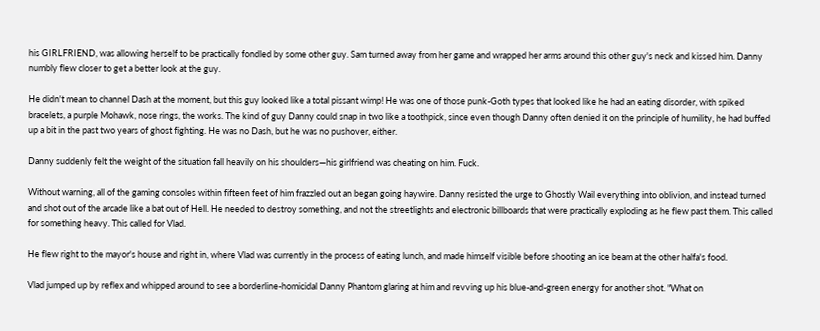his GIRLFRIEND, was allowing herself to be practically fondled by some other guy. Sam turned away from her game and wrapped her arms around this other guy's neck and kissed him. Danny numbly flew closer to get a better look at the guy.

He didn't mean to channel Dash at the moment, but this guy looked like a total pissant wimp! He was one of those punk-Goth types that looked like he had an eating disorder, with spiked bracelets, a purple Mohawk, nose rings, the works. The kind of guy Danny could snap in two like a toothpick, since even though Danny often denied it on the principle of humility, he had buffed up a bit in the past two years of ghost fighting. He was no Dash, but he was no pushover, either.

Danny suddenly felt the weight of the situation fall heavily on his shoulders—his girlfriend was cheating on him. Fuck.

Without warning, all of the gaming consoles within fifteen feet of him frazzled out an began going haywire. Danny resisted the urge to Ghostly Wail everything into oblivion, and instead turned and shot out of the arcade like a bat out of Hell. He needed to destroy something, and not the streetlights and electronic billboards that were practically exploding as he flew past them. This called for something heavy. This called for Vlad.

He flew right to the mayor's house and right in, where Vlad was currently in the process of eating lunch, and made himself visible before shooting an ice beam at the other halfa's food.

Vlad jumped up by reflex and whipped around to see a borderline-homicidal Danny Phantom glaring at him and revving up his blue-and-green energy for another shot. "What on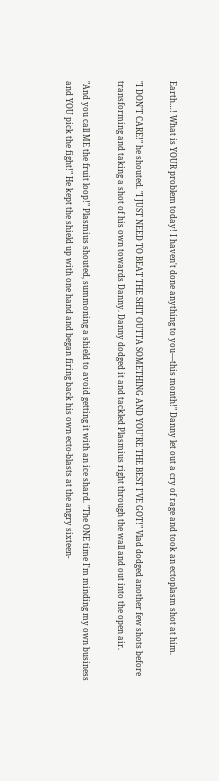Earth…! What is YOUR problem today! I haven't done anything to you—this month!" Danny let out a cry of rage and took an ectoplasm shot at him.

"I DON'T CARE!" he shouted. "I JUST NEED TO BEAT THE SHIT OUTTA SOMETHING AND YOU'RE THE BEST I'VE GOT!" Vlad dodged another few shots before transforming and taking a shot of his own towards Danny. Danny dodged it and tackled Plasmius right through the wall and out into the open air.

"And you call ME the fruit loop!" Plasmius shouted, summoning a shield to avoid getting it with an ice shard. "The ONE time I'm minding my own business and YOU pick the fight!" He kept the shield up with one hand and began firing back his own ecto-blasts at the angry sixteen-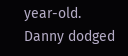year-old. Danny dodged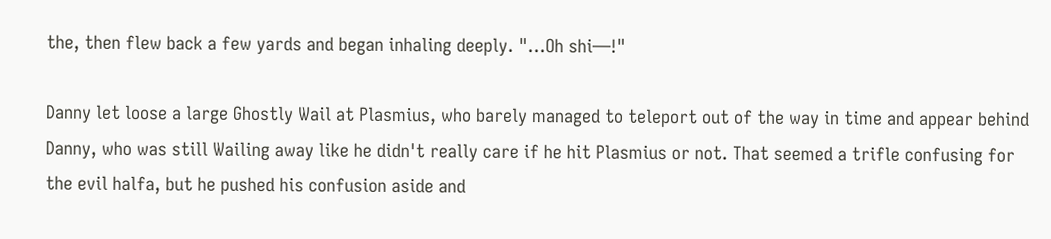the, then flew back a few yards and began inhaling deeply. "…Oh shi—!"

Danny let loose a large Ghostly Wail at Plasmius, who barely managed to teleport out of the way in time and appear behind Danny, who was still Wailing away like he didn't really care if he hit Plasmius or not. That seemed a trifle confusing for the evil halfa, but he pushed his confusion aside and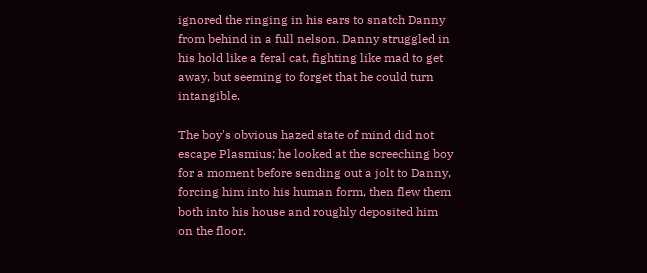ignored the ringing in his ears to snatch Danny from behind in a full nelson. Danny struggled in his hold like a feral cat, fighting like mad to get away, but seeming to forget that he could turn intangible.

The boy's obvious hazed state of mind did not escape Plasmius; he looked at the screeching boy for a moment before sending out a jolt to Danny, forcing him into his human form, then flew them both into his house and roughly deposited him on the floor.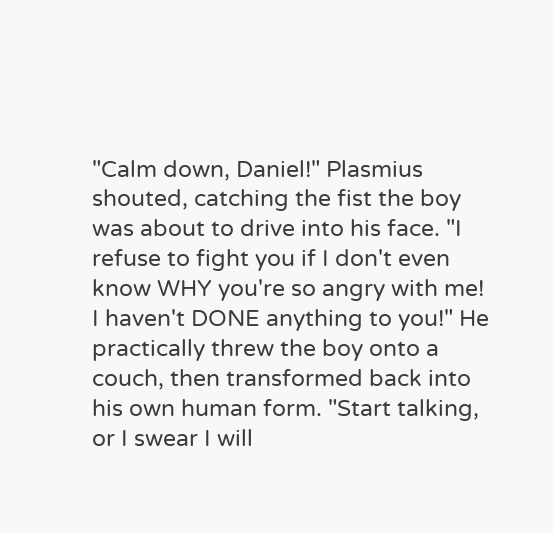"Calm down, Daniel!" Plasmius shouted, catching the fist the boy was about to drive into his face. "I refuse to fight you if I don't even know WHY you're so angry with me! I haven't DONE anything to you!" He practically threw the boy onto a couch, then transformed back into his own human form. "Start talking, or I swear I will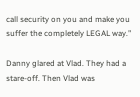call security on you and make you suffer the completely LEGAL way."

Danny glared at Vlad. They had a stare-off. Then Vlad was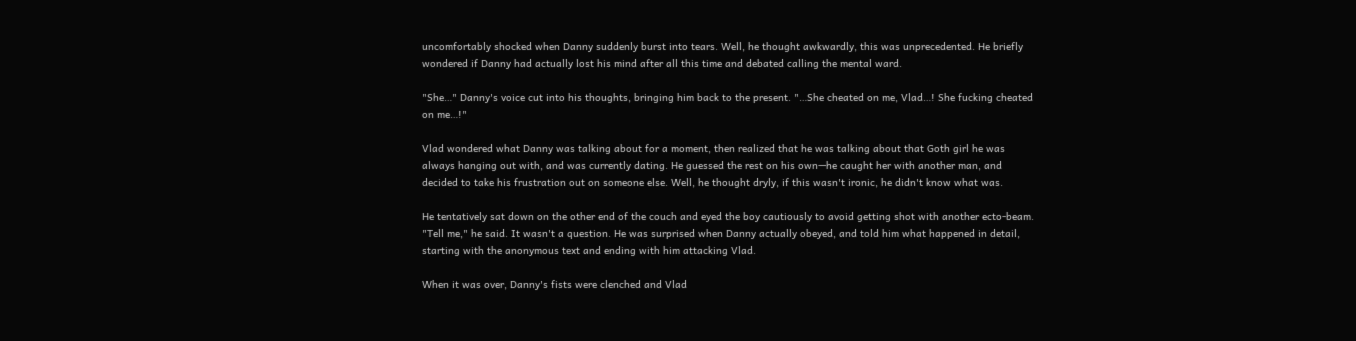uncomfortably shocked when Danny suddenly burst into tears. Well, he thought awkwardly, this was unprecedented. He briefly wondered if Danny had actually lost his mind after all this time and debated calling the mental ward.

"She…" Danny's voice cut into his thoughts, bringing him back to the present. "…She cheated on me, Vlad…! She fucking cheated on me…!"

Vlad wondered what Danny was talking about for a moment, then realized that he was talking about that Goth girl he was always hanging out with, and was currently dating. He guessed the rest on his own—he caught her with another man, and decided to take his frustration out on someone else. Well, he thought dryly, if this wasn't ironic, he didn't know what was.

He tentatively sat down on the other end of the couch and eyed the boy cautiously to avoid getting shot with another ecto-beam. "Tell me," he said. It wasn't a question. He was surprised when Danny actually obeyed, and told him what happened in detail, starting with the anonymous text and ending with him attacking Vlad.

When it was over, Danny's fists were clenched and Vlad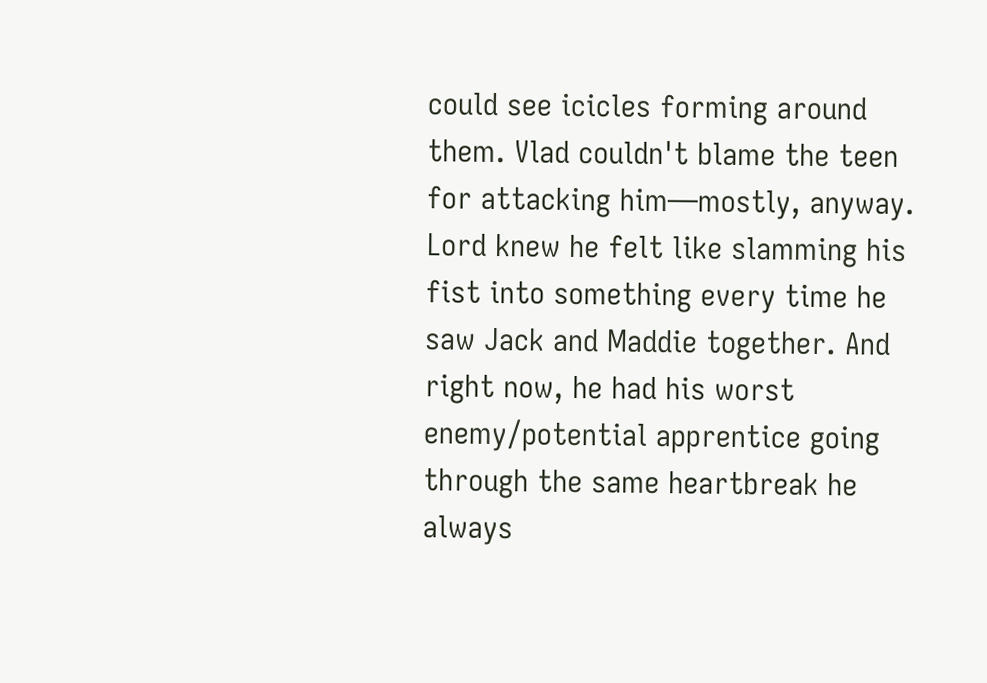could see icicles forming around them. Vlad couldn't blame the teen for attacking him—mostly, anyway. Lord knew he felt like slamming his fist into something every time he saw Jack and Maddie together. And right now, he had his worst enemy/potential apprentice going through the same heartbreak he always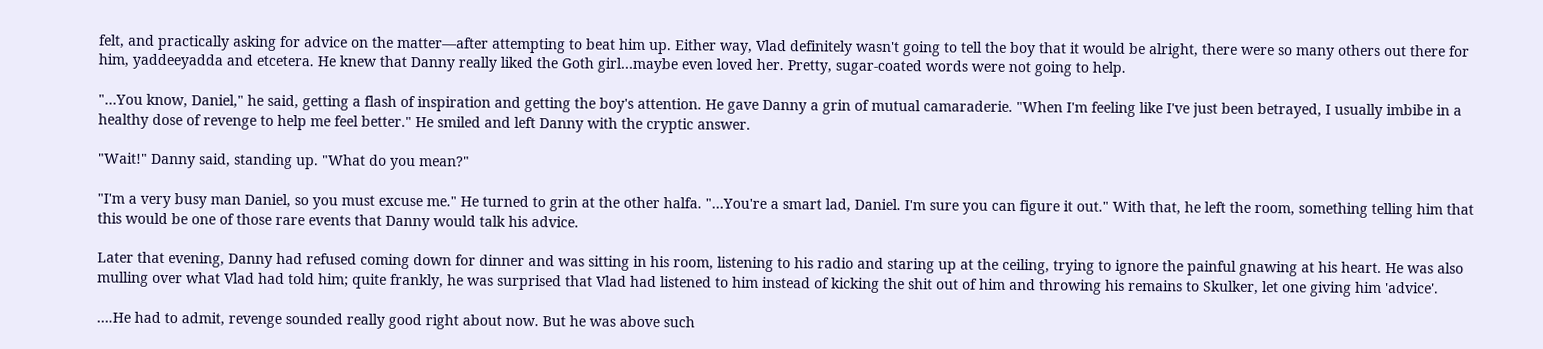felt, and practically asking for advice on the matter—after attempting to beat him up. Either way, Vlad definitely wasn't going to tell the boy that it would be alright, there were so many others out there for him, yaddeeyadda and etcetera. He knew that Danny really liked the Goth girl…maybe even loved her. Pretty, sugar-coated words were not going to help.

"…You know, Daniel," he said, getting a flash of inspiration and getting the boy's attention. He gave Danny a grin of mutual camaraderie. "When I'm feeling like I've just been betrayed, I usually imbibe in a healthy dose of revenge to help me feel better." He smiled and left Danny with the cryptic answer.

"Wait!" Danny said, standing up. "What do you mean?"

"I'm a very busy man Daniel, so you must excuse me." He turned to grin at the other halfa. "…You're a smart lad, Daniel. I'm sure you can figure it out." With that, he left the room, something telling him that this would be one of those rare events that Danny would talk his advice.

Later that evening, Danny had refused coming down for dinner and was sitting in his room, listening to his radio and staring up at the ceiling, trying to ignore the painful gnawing at his heart. He was also mulling over what Vlad had told him; quite frankly, he was surprised that Vlad had listened to him instead of kicking the shit out of him and throwing his remains to Skulker, let one giving him 'advice'.

….He had to admit, revenge sounded really good right about now. But he was above such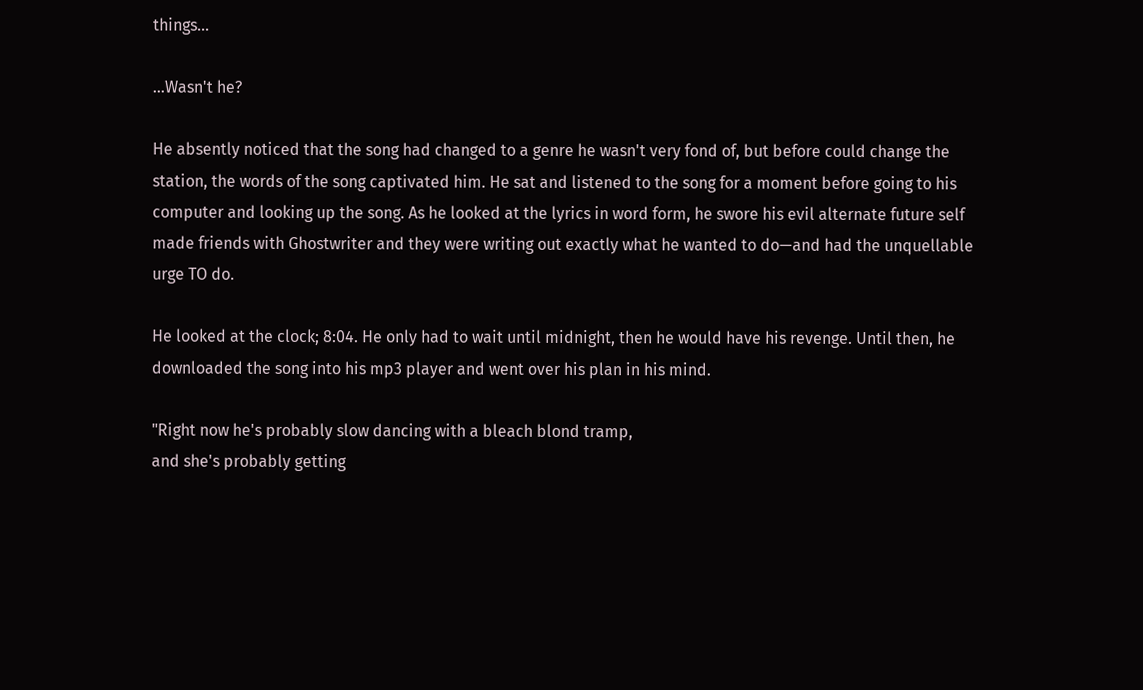things…

…Wasn't he?

He absently noticed that the song had changed to a genre he wasn't very fond of, but before could change the station, the words of the song captivated him. He sat and listened to the song for a moment before going to his computer and looking up the song. As he looked at the lyrics in word form, he swore his evil alternate future self made friends with Ghostwriter and they were writing out exactly what he wanted to do—and had the unquellable urge TO do.

He looked at the clock; 8:04. He only had to wait until midnight, then he would have his revenge. Until then, he downloaded the song into his mp3 player and went over his plan in his mind.

"Right now he's probably slow dancing with a bleach blond tramp,
and she's probably getting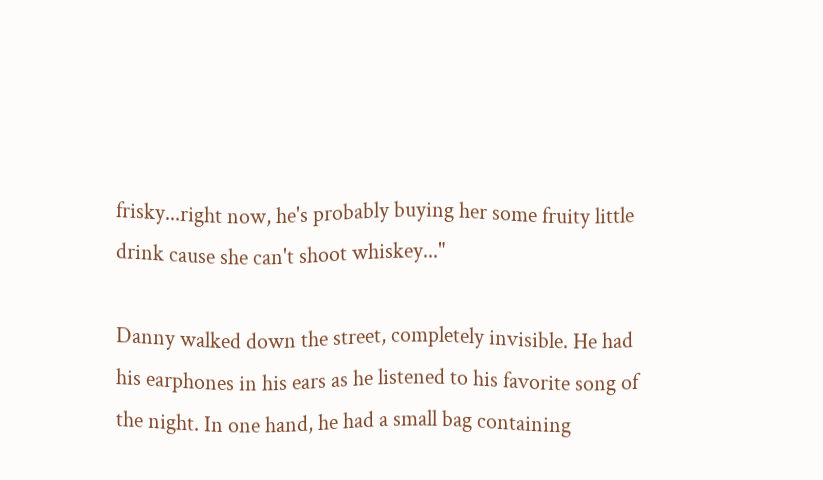frisky...right now, he's probably buying her some fruity little drink cause she can't shoot whiskey..."

Danny walked down the street, completely invisible. He had his earphones in his ears as he listened to his favorite song of the night. In one hand, he had a small bag containing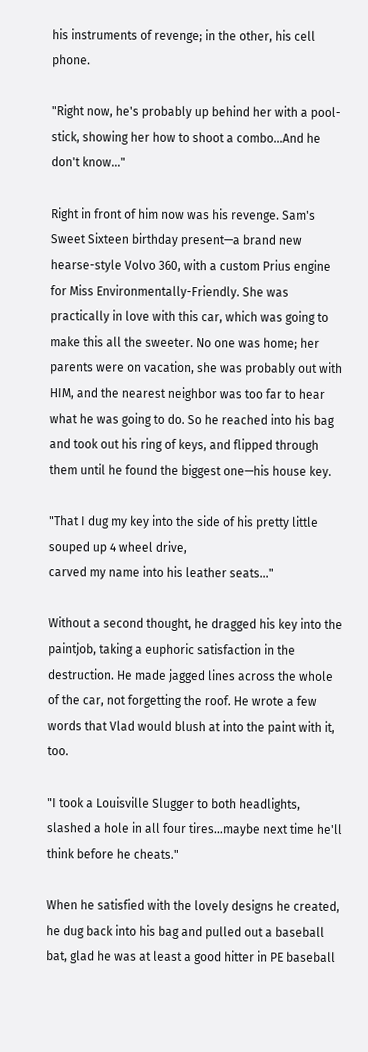his instruments of revenge; in the other, his cell phone.

"Right now, he's probably up behind her with a pool-stick, showing her how to shoot a combo...And he don't know..."

Right in front of him now was his revenge. Sam's Sweet Sixteen birthday present—a brand new hearse-style Volvo 360, with a custom Prius engine for Miss Environmentally-Friendly. She was practically in love with this car, which was going to make this all the sweeter. No one was home; her parents were on vacation, she was probably out with HIM, and the nearest neighbor was too far to hear what he was going to do. So he reached into his bag and took out his ring of keys, and flipped through them until he found the biggest one—his house key.

"That I dug my key into the side of his pretty little souped up 4 wheel drive,
carved my name into his leather seats..."

Without a second thought, he dragged his key into the paintjob, taking a euphoric satisfaction in the destruction. He made jagged lines across the whole of the car, not forgetting the roof. He wrote a few words that Vlad would blush at into the paint with it, too.

"I took a Louisville Slugger to both headlights, slashed a hole in all four tires…maybe next time he'll think before he cheats."

When he satisfied with the lovely designs he created, he dug back into his bag and pulled out a baseball bat, glad he was at least a good hitter in PE baseball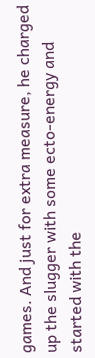games. And just for extra measure, he charged up the slugger with some ecto-energy and started with the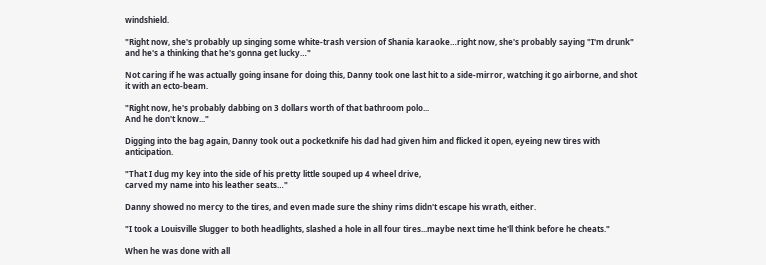windshield.

"Right now, she's probably up singing some white-trash version of Shania karaoke…right now, she's probably saying "I'm drunk" and he's a thinking that he's gonna get lucky…"

Not caring if he was actually going insane for doing this, Danny took one last hit to a side-mirror, watching it go airborne, and shot it with an ecto-beam.

"Right now, he's probably dabbing on 3 dollars worth of that bathroom polo...
And he don't know..."

Digging into the bag again, Danny took out a pocketknife his dad had given him and flicked it open, eyeing new tires with anticipation.

"That I dug my key into the side of his pretty little souped up 4 wheel drive,
carved my name into his leather seats…"

Danny showed no mercy to the tires, and even made sure the shiny rims didn't escape his wrath, either.

"I took a Louisville Slugger to both headlights, slashed a hole in all four tires...maybe next time he'll think before he cheats."

When he was done with all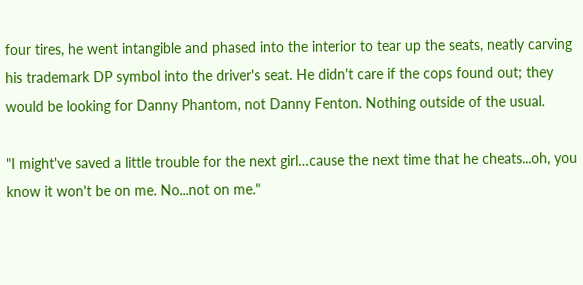four tires, he went intangible and phased into the interior to tear up the seats, neatly carving his trademark DP symbol into the driver's seat. He didn't care if the cops found out; they would be looking for Danny Phantom, not Danny Fenton. Nothing outside of the usual.

"I might've saved a little trouble for the next girl…cause the next time that he cheats...oh, you know it won't be on me. No...not on me."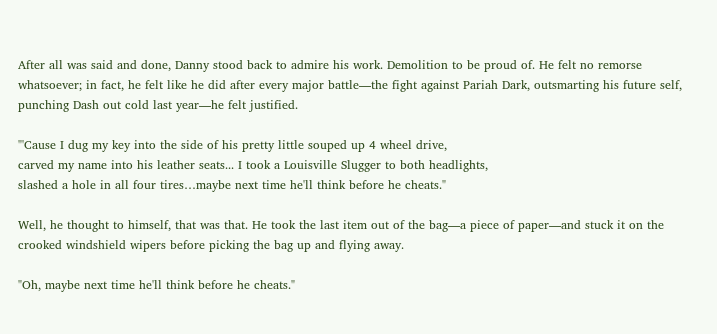After all was said and done, Danny stood back to admire his work. Demolition to be proud of. He felt no remorse whatsoever; in fact, he felt like he did after every major battle—the fight against Pariah Dark, outsmarting his future self, punching Dash out cold last year—he felt justified.

"'Cause I dug my key into the side of his pretty little souped up 4 wheel drive,
carved my name into his leather seats... I took a Louisville Slugger to both headlights,
slashed a hole in all four tires…maybe next time he'll think before he cheats."

Well, he thought to himself, that was that. He took the last item out of the bag—a piece of paper—and stuck it on the crooked windshield wipers before picking the bag up and flying away.

"Oh, maybe next time he'll think before he cheats."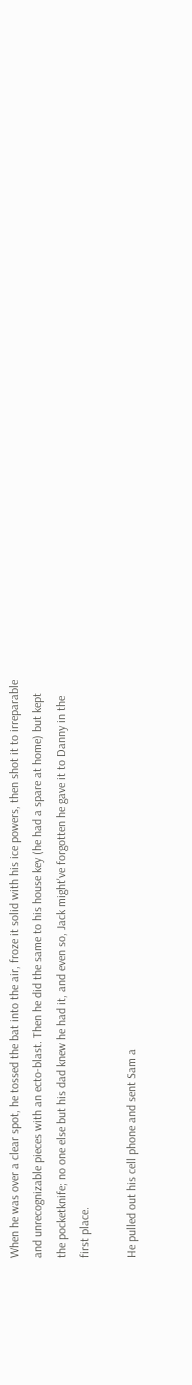When he was over a clear spot, he tossed the bat into the air, froze it solid with his ice powers, then shot it to irreparable and unrecognizable pieces with an ecto-blast. Then he did the same to his house key (he had a spare at home) but kept the pocketknife; no one else but his dad knew he had it, and even so, Jack might've forgotten he gave it to Danny in the first place.

He pulled out his cell phone and sent Sam a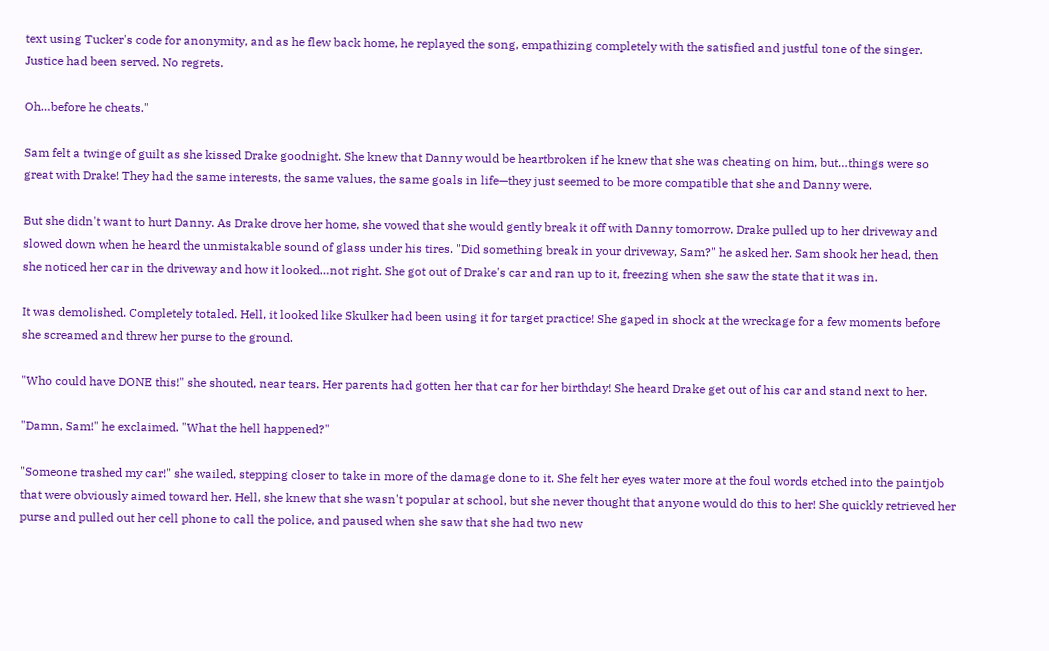text using Tucker's code for anonymity, and as he flew back home, he replayed the song, empathizing completely with the satisfied and justful tone of the singer. Justice had been served. No regrets.

Oh…before he cheats."

Sam felt a twinge of guilt as she kissed Drake goodnight. She knew that Danny would be heartbroken if he knew that she was cheating on him, but…things were so great with Drake! They had the same interests, the same values, the same goals in life—they just seemed to be more compatible that she and Danny were.

But she didn't want to hurt Danny. As Drake drove her home, she vowed that she would gently break it off with Danny tomorrow. Drake pulled up to her driveway and slowed down when he heard the unmistakable sound of glass under his tires. "Did something break in your driveway, Sam?" he asked her. Sam shook her head, then she noticed her car in the driveway and how it looked…not right. She got out of Drake's car and ran up to it, freezing when she saw the state that it was in.

It was demolished. Completely totaled. Hell, it looked like Skulker had been using it for target practice! She gaped in shock at the wreckage for a few moments before she screamed and threw her purse to the ground.

"Who could have DONE this!" she shouted, near tears. Her parents had gotten her that car for her birthday! She heard Drake get out of his car and stand next to her.

"Damn, Sam!" he exclaimed. "What the hell happened?"

"Someone trashed my car!" she wailed, stepping closer to take in more of the damage done to it. She felt her eyes water more at the foul words etched into the paintjob that were obviously aimed toward her. Hell, she knew that she wasn't popular at school, but she never thought that anyone would do this to her! She quickly retrieved her purse and pulled out her cell phone to call the police, and paused when she saw that she had two new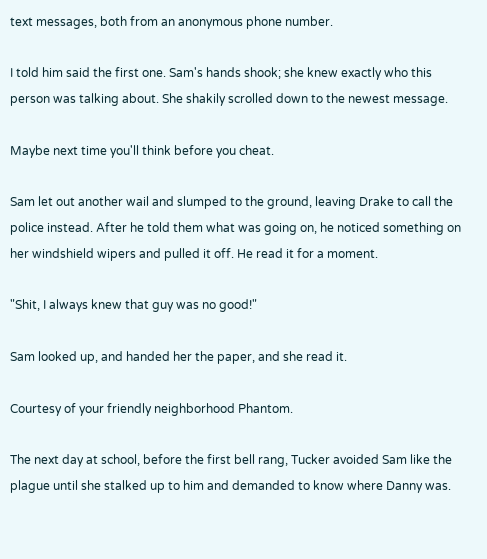text messages, both from an anonymous phone number.

I told him said the first one. Sam's hands shook; she knew exactly who this person was talking about. She shakily scrolled down to the newest message.

Maybe next time you'll think before you cheat.

Sam let out another wail and slumped to the ground, leaving Drake to call the police instead. After he told them what was going on, he noticed something on her windshield wipers and pulled it off. He read it for a moment.

"Shit, I always knew that guy was no good!"

Sam looked up, and handed her the paper, and she read it.

Courtesy of your friendly neighborhood Phantom.

The next day at school, before the first bell rang, Tucker avoided Sam like the plague until she stalked up to him and demanded to know where Danny was.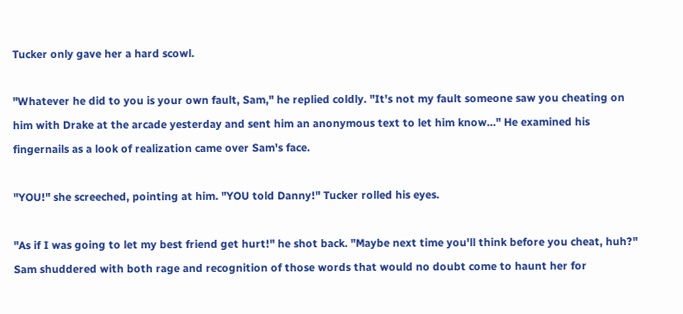Tucker only gave her a hard scowl.

"Whatever he did to you is your own fault, Sam," he replied coldly. "It's not my fault someone saw you cheating on him with Drake at the arcade yesterday and sent him an anonymous text to let him know…" He examined his fingernails as a look of realization came over Sam's face.

"YOU!" she screeched, pointing at him. "YOU told Danny!" Tucker rolled his eyes.

"As if I was going to let my best friend get hurt!" he shot back. "Maybe next time you'll think before you cheat, huh?" Sam shuddered with both rage and recognition of those words that would no doubt come to haunt her for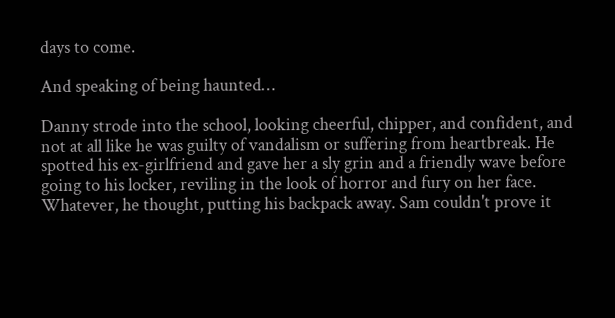days to come.

And speaking of being haunted…

Danny strode into the school, looking cheerful, chipper, and confident, and not at all like he was guilty of vandalism or suffering from heartbreak. He spotted his ex-girlfriend and gave her a sly grin and a friendly wave before going to his locker, reviling in the look of horror and fury on her face. Whatever, he thought, putting his backpack away. Sam couldn't prove it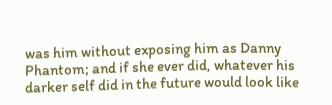was him without exposing him as Danny Phantom; and if she ever did, whatever his darker self did in the future would look like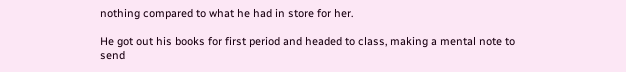nothing compared to what he had in store for her.

He got out his books for first period and headed to class, making a mental note to send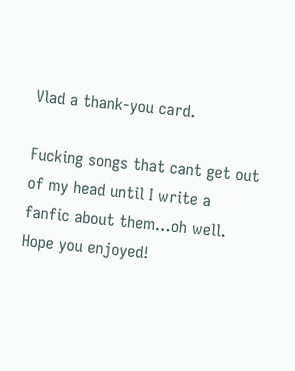Vlad a thank-you card.

Fucking songs that cant get out of my head until I write a fanfic about them…oh well. Hope you enjoyed!